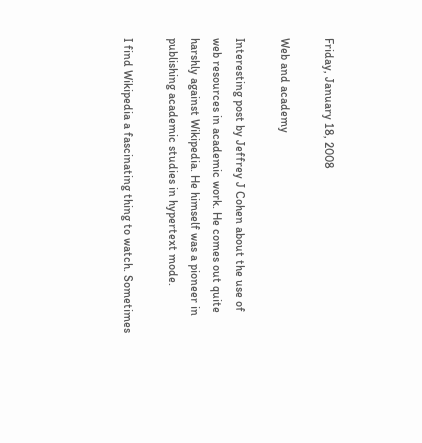Friday, January 18, 2008

Web and academy

Interesting post by Jeffrey J Cohen about the use of web resources in academic work. He comes out quite harshly against Wikipedia. He himself was a pioneer in publishing academic studies in hypertext mode.

I find Wikipedia a fascinating thing to watch. Sometimes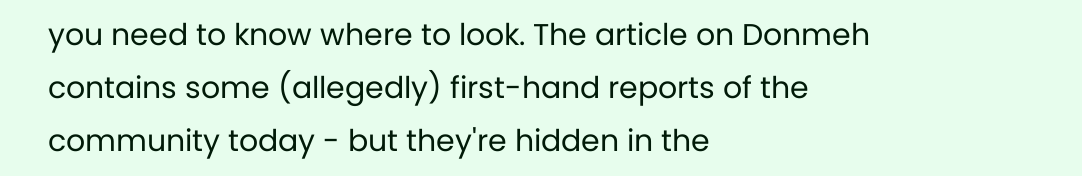you need to know where to look. The article on Donmeh contains some (allegedly) first-hand reports of the community today - but they're hidden in the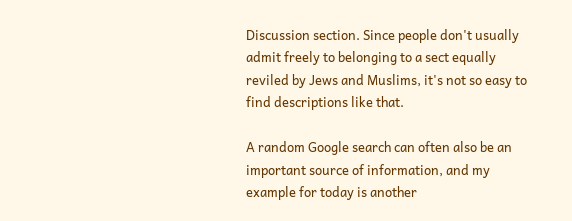Discussion section. Since people don't usually admit freely to belonging to a sect equally reviled by Jews and Muslims, it's not so easy to find descriptions like that.

A random Google search can often also be an important source of information, and my example for today is another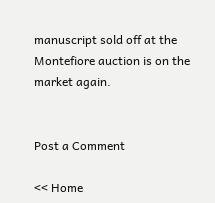manuscript sold off at the Montefiore auction is on the market again.


Post a Comment

<< Home